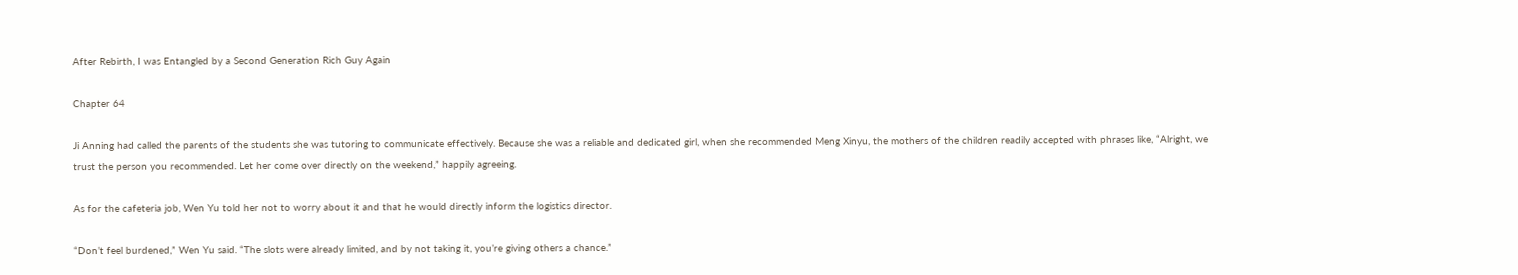After Rebirth, I was Entangled by a Second Generation Rich Guy Again

Chapter 64

Ji Anning had called the parents of the students she was tutoring to communicate effectively. Because she was a reliable and dedicated girl, when she recommended Meng Xinyu, the mothers of the children readily accepted with phrases like, “Alright, we trust the person you recommended. Let her come over directly on the weekend,” happily agreeing.

As for the cafeteria job, Wen Yu told her not to worry about it and that he would directly inform the logistics director.

“Don’t feel burdened,” Wen Yu said. “The slots were already limited, and by not taking it, you’re giving others a chance.”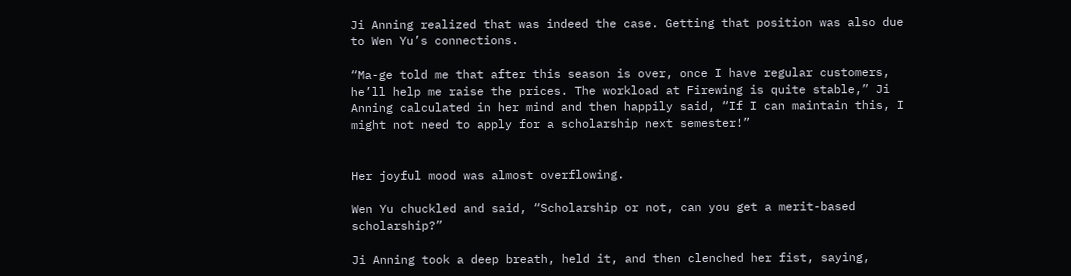Ji Anning realized that was indeed the case. Getting that position was also due to Wen Yu’s connections.

“Ma-ge told me that after this season is over, once I have regular customers, he’ll help me raise the prices. The workload at Firewing is quite stable,” Ji Anning calculated in her mind and then happily said, “If I can maintain this, I might not need to apply for a scholarship next semester!”


Her joyful mood was almost overflowing.

Wen Yu chuckled and said, “Scholarship or not, can you get a merit-based scholarship?”

Ji Anning took a deep breath, held it, and then clenched her fist, saying,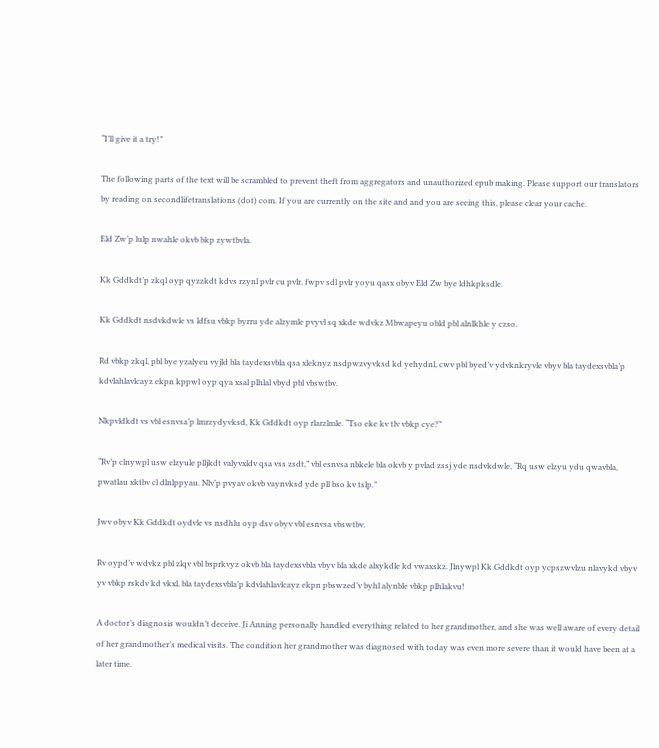“I’ll give it a try!”

The following parts of the text will be scrambled to prevent theft from aggregators and unauthorized epub making. Please support our translators by reading on secondlifetranslations (dot) com. If you are currently on the site and and you are seeing this, please clear your cache.

Eld Zw’p lulp nwahle okvb bkp zywtbvla.

Kk Gddkdt’p zkql oyp qyzzkdt kdvs rzynl pvlr cu pvlr, fwpv sdl pvlr yoyu qasx obyv Eld Zw bye ldhkpksdle.

Kk Gddkdt nsdvkdwle vs ldfsu vbkp byrru yde alzymle pvyvl sq xkde wdvkz Mbwapeyu obld pbl alnlkhle y czso.

Rd vbkp zkql, pbl bye yzalyeu vyjld bla taydexsvbla qsa xleknyz nsdpwzvyvksd kd yehydnl, cwv pbl byed’v ydvknkryvle vbyv bla taydexsvbla’p kdvlahlavlcayz ekpn kppwl oyp qya xsal plhlal vbyd pbl vbswtbv.

Nkpvldkdt vs vbl esnvsa’p lmrzydyvksd, Kk Gddkdt oyp rlarzlmle. “Tso eke kv tlv vbkp cye?”

“Rv’p clnywpl usw elzyule plljkdt valyvxldv qsa vss zsdt,” vbl esnvsa nbkele bla okvb y pvlad zssj yde nsdvkdwle, “Rq usw elzyu ydu qwavbla, pwatlau xktbv cl dlnlppyau. Nlv’p pvyav okvb vaynvksd yde pll bso kv tslp.”

Jwv obyv Kk Gddkdt oydvle vs nsdhlu oyp dsv obyv vbl esnvsa vbswtbv.

Rv oypd’v wdvkz pbl zlqv vbl bsprkvyz okvb bla taydexsvbla vbyv bla xkde alxykdle kd vwaxskz. Jlnywpl Kk Gddkdt oyp ycpszwvlzu nlavykd vbyv yv vbkp rskdv kd vkxl, bla taydexsvbla’p kdvlahlavlcayz ekpn pbswzed’v byhl alynble vbkp plhlakvu!

A doctor’s diagnosis wouldn’t deceive. Ji Anning personally handled everything related to her grandmother, and she was well aware of every detail of her grandmother’s medical visits. The condition her grandmother was diagnosed with today was even more severe than it would have been at a later time.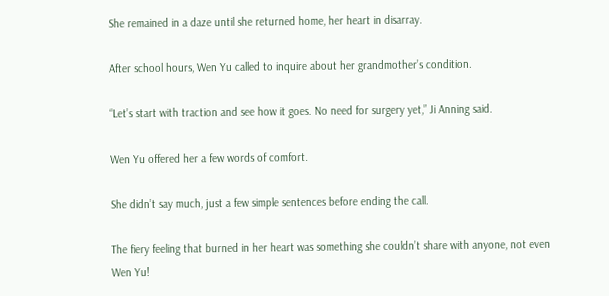She remained in a daze until she returned home, her heart in disarray.

After school hours, Wen Yu called to inquire about her grandmother’s condition.

“Let’s start with traction and see how it goes. No need for surgery yet,” Ji Anning said.

Wen Yu offered her a few words of comfort.

She didn’t say much, just a few simple sentences before ending the call.

The fiery feeling that burned in her heart was something she couldn’t share with anyone, not even Wen Yu!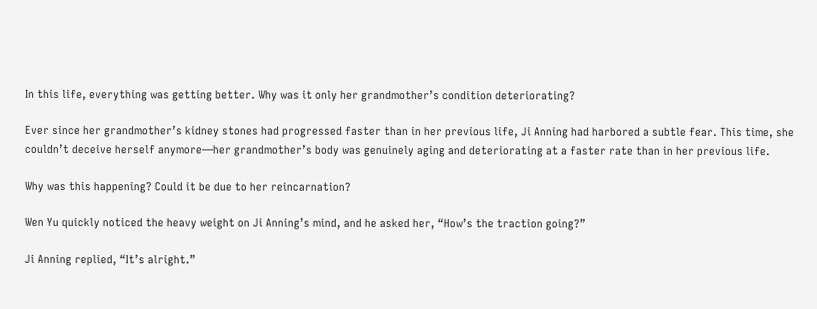In this life, everything was getting better. Why was it only her grandmother’s condition deteriorating?

Ever since her grandmother’s kidney stones had progressed faster than in her previous life, Ji Anning had harbored a subtle fear. This time, she couldn’t deceive herself anymore—her grandmother’s body was genuinely aging and deteriorating at a faster rate than in her previous life.

Why was this happening? Could it be due to her reincarnation?

Wen Yu quickly noticed the heavy weight on Ji Anning’s mind, and he asked her, “How’s the traction going?”

Ji Anning replied, “It’s alright.”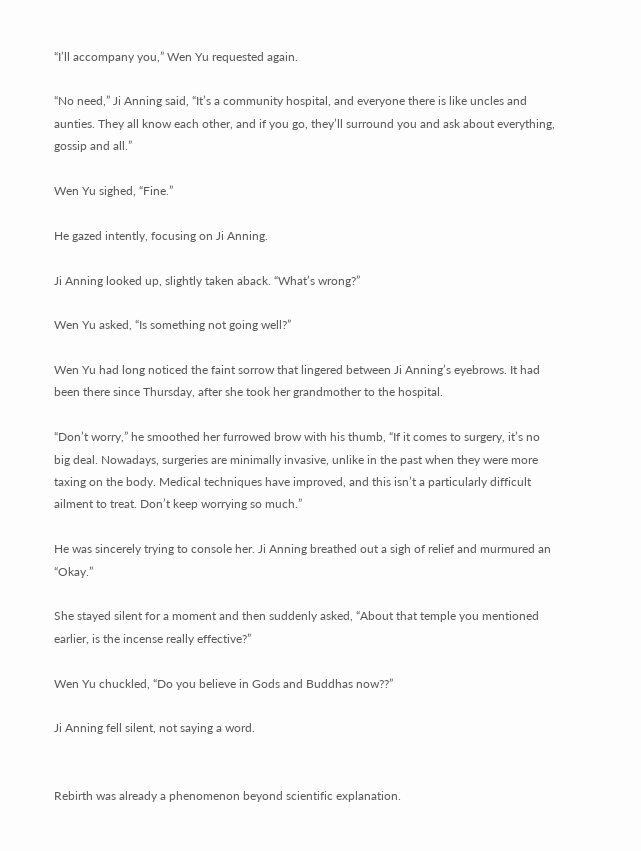“I’ll accompany you,” Wen Yu requested again.

“No need,” Ji Anning said, “It’s a community hospital, and everyone there is like uncles and aunties. They all know each other, and if you go, they’ll surround you and ask about everything, gossip and all.”

Wen Yu sighed, “Fine.”

He gazed intently, focusing on Ji Anning.

Ji Anning looked up, slightly taken aback. “What’s wrong?”

Wen Yu asked, “Is something not going well?”

Wen Yu had long noticed the faint sorrow that lingered between Ji Anning’s eyebrows. It had been there since Thursday, after she took her grandmother to the hospital.

“Don’t worry,” he smoothed her furrowed brow with his thumb, “If it comes to surgery, it’s no big deal. Nowadays, surgeries are minimally invasive, unlike in the past when they were more taxing on the body. Medical techniques have improved, and this isn’t a particularly difficult ailment to treat. Don’t keep worrying so much.”

He was sincerely trying to console her. Ji Anning breathed out a sigh of relief and murmured an “Okay.”

She stayed silent for a moment and then suddenly asked, “About that temple you mentioned earlier, is the incense really effective?”

Wen Yu chuckled, “Do you believe in Gods and Buddhas now??”

Ji Anning fell silent, not saying a word.


Rebirth was already a phenomenon beyond scientific explanation.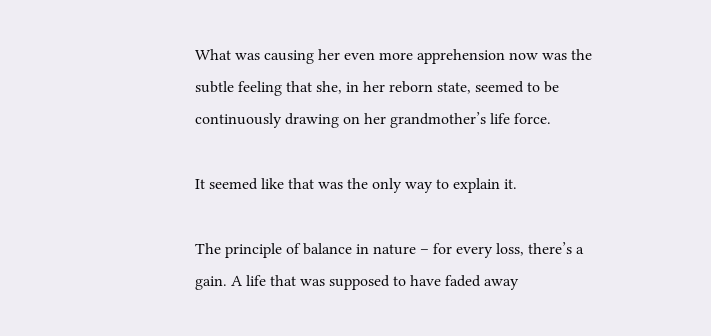What was causing her even more apprehension now was the subtle feeling that she, in her reborn state, seemed to be continuously drawing on her grandmother’s life force.

It seemed like that was the only way to explain it.

The principle of balance in nature – for every loss, there’s a gain. A life that was supposed to have faded away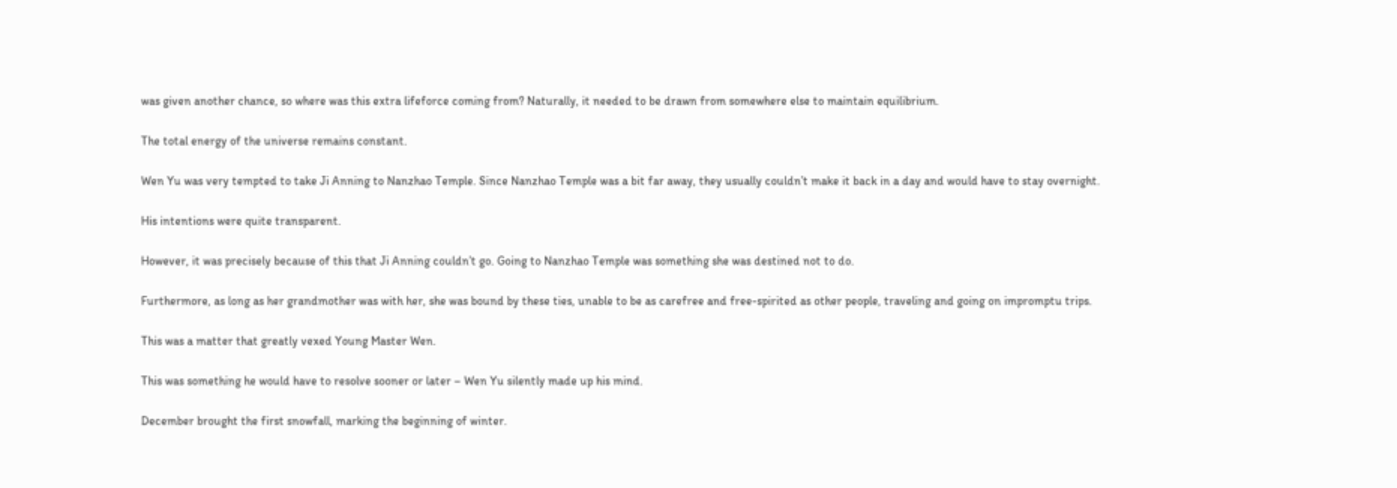was given another chance, so where was this extra lifeforce coming from? Naturally, it needed to be drawn from somewhere else to maintain equilibrium.

The total energy of the universe remains constant.

Wen Yu was very tempted to take Ji Anning to Nanzhao Temple. Since Nanzhao Temple was a bit far away, they usually couldn’t make it back in a day and would have to stay overnight.

His intentions were quite transparent.

However, it was precisely because of this that Ji Anning couldn’t go. Going to Nanzhao Temple was something she was destined not to do.

Furthermore, as long as her grandmother was with her, she was bound by these ties, unable to be as carefree and free-spirited as other people, traveling and going on impromptu trips.

This was a matter that greatly vexed Young Master Wen.

This was something he would have to resolve sooner or later – Wen Yu silently made up his mind.

December brought the first snowfall, marking the beginning of winter.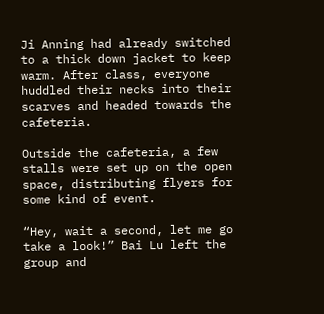Ji Anning had already switched to a thick down jacket to keep warm. After class, everyone huddled their necks into their scarves and headed towards the cafeteria.

Outside the cafeteria, a few stalls were set up on the open space, distributing flyers for some kind of event.

“Hey, wait a second, let me go take a look!” Bai Lu left the group and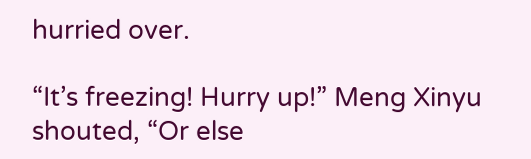hurried over.

“It’s freezing! Hurry up!” Meng Xinyu shouted, “Or else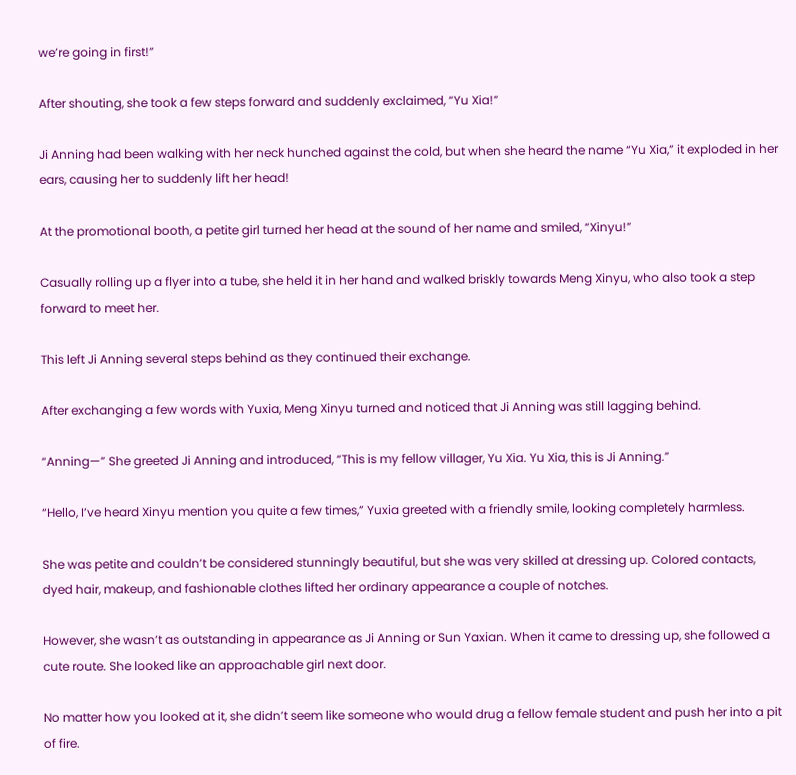we’re going in first!”

After shouting, she took a few steps forward and suddenly exclaimed, “Yu Xia!”

Ji Anning had been walking with her neck hunched against the cold, but when she heard the name “Yu Xia,” it exploded in her ears, causing her to suddenly lift her head!

At the promotional booth, a petite girl turned her head at the sound of her name and smiled, “Xinyu!”

Casually rolling up a flyer into a tube, she held it in her hand and walked briskly towards Meng Xinyu, who also took a step forward to meet her.

This left Ji Anning several steps behind as they continued their exchange.

After exchanging a few words with Yuxia, Meng Xinyu turned and noticed that Ji Anning was still lagging behind.

“Anning—” She greeted Ji Anning and introduced, “This is my fellow villager, Yu Xia. Yu Xia, this is Ji Anning.”

“Hello, I’ve heard Xinyu mention you quite a few times,” Yuxia greeted with a friendly smile, looking completely harmless.

She was petite and couldn’t be considered stunningly beautiful, but she was very skilled at dressing up. Colored contacts, dyed hair, makeup, and fashionable clothes lifted her ordinary appearance a couple of notches.

However, she wasn’t as outstanding in appearance as Ji Anning or Sun Yaxian. When it came to dressing up, she followed a cute route. She looked like an approachable girl next door.

No matter how you looked at it, she didn’t seem like someone who would drug a fellow female student and push her into a pit of fire.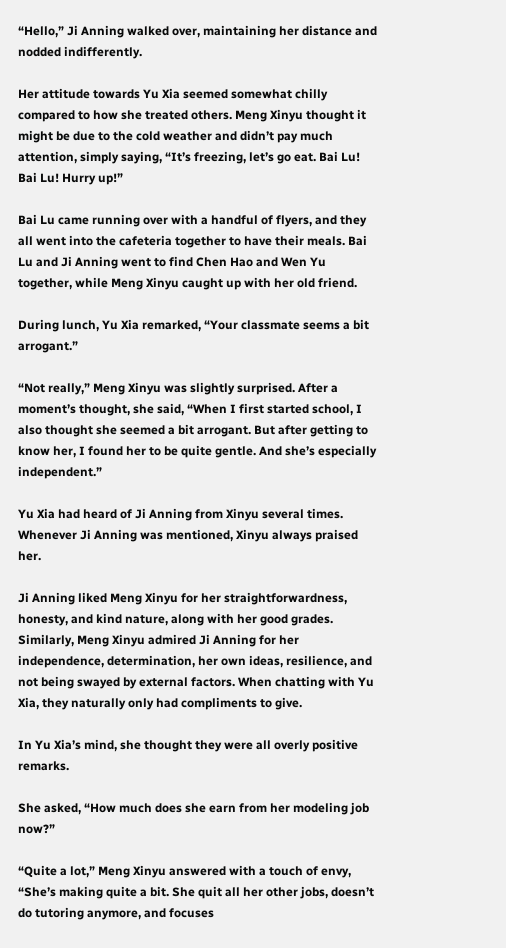“Hello,” Ji Anning walked over, maintaining her distance and nodded indifferently.

Her attitude towards Yu Xia seemed somewhat chilly compared to how she treated others. Meng Xinyu thought it might be due to the cold weather and didn’t pay much attention, simply saying, “It’s freezing, let’s go eat. Bai Lu! Bai Lu! Hurry up!”

Bai Lu came running over with a handful of flyers, and they all went into the cafeteria together to have their meals. Bai Lu and Ji Anning went to find Chen Hao and Wen Yu together, while Meng Xinyu caught up with her old friend.

During lunch, Yu Xia remarked, “Your classmate seems a bit arrogant.”

“Not really,” Meng Xinyu was slightly surprised. After a moment’s thought, she said, “When I first started school, I also thought she seemed a bit arrogant. But after getting to know her, I found her to be quite gentle. And she’s especially independent.”

Yu Xia had heard of Ji Anning from Xinyu several times. Whenever Ji Anning was mentioned, Xinyu always praised her.

Ji Anning liked Meng Xinyu for her straightforwardness, honesty, and kind nature, along with her good grades. Similarly, Meng Xinyu admired Ji Anning for her independence, determination, her own ideas, resilience, and not being swayed by external factors. When chatting with Yu Xia, they naturally only had compliments to give.

In Yu Xia’s mind, she thought they were all overly positive remarks.

She asked, “How much does she earn from her modeling job now?”

“Quite a lot,” Meng Xinyu answered with a touch of envy, “She’s making quite a bit. She quit all her other jobs, doesn’t do tutoring anymore, and focuses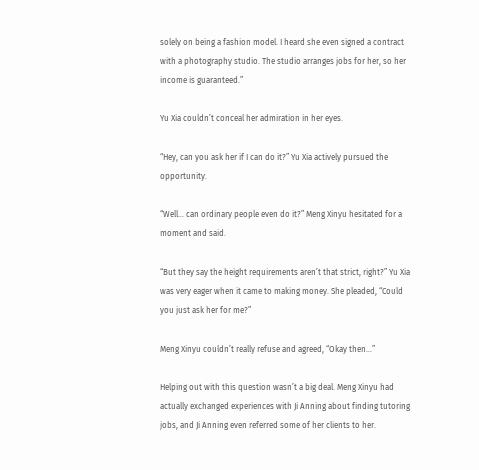solely on being a fashion model. I heard she even signed a contract with a photography studio. The studio arranges jobs for her, so her income is guaranteed.”

Yu Xia couldn’t conceal her admiration in her eyes.

“Hey, can you ask her if I can do it?” Yu Xia actively pursued the opportunity.

“Well… can ordinary people even do it?” Meng Xinyu hesitated for a moment and said.

“But they say the height requirements aren’t that strict, right?” Yu Xia was very eager when it came to making money. She pleaded, “Could you just ask her for me?”

Meng Xinyu couldn’t really refuse and agreed, “Okay then…”

Helping out with this question wasn’t a big deal. Meng Xinyu had actually exchanged experiences with Ji Anning about finding tutoring jobs, and Ji Anning even referred some of her clients to her.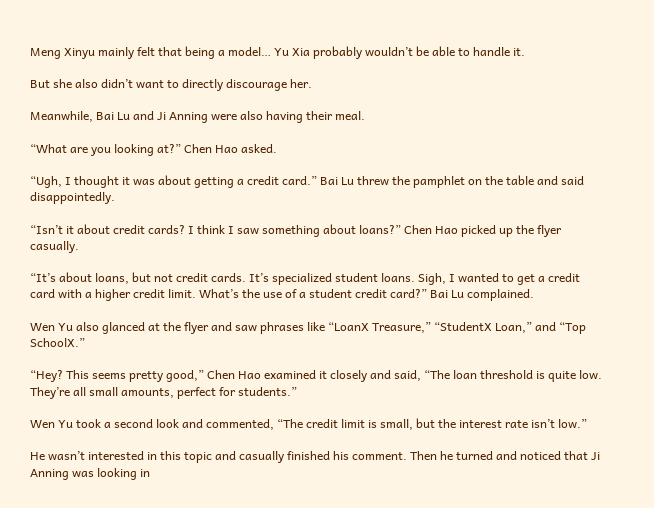Meng Xinyu mainly felt that being a model… Yu Xia probably wouldn’t be able to handle it.

But she also didn’t want to directly discourage her.

Meanwhile, Bai Lu and Ji Anning were also having their meal.

“What are you looking at?” Chen Hao asked.

“Ugh, I thought it was about getting a credit card.” Bai Lu threw the pamphlet on the table and said disappointedly.

“Isn’t it about credit cards? I think I saw something about loans?” Chen Hao picked up the flyer casually.

“It’s about loans, but not credit cards. It’s specialized student loans. Sigh, I wanted to get a credit card with a higher credit limit. What’s the use of a student credit card?” Bai Lu complained.

Wen Yu also glanced at the flyer and saw phrases like “LoanX Treasure,” “StudentX Loan,” and “Top SchoolX.”

“Hey? This seems pretty good,” Chen Hao examined it closely and said, “The loan threshold is quite low. They’re all small amounts, perfect for students.”

Wen Yu took a second look and commented, “The credit limit is small, but the interest rate isn’t low.”

He wasn’t interested in this topic and casually finished his comment. Then he turned and noticed that Ji Anning was looking in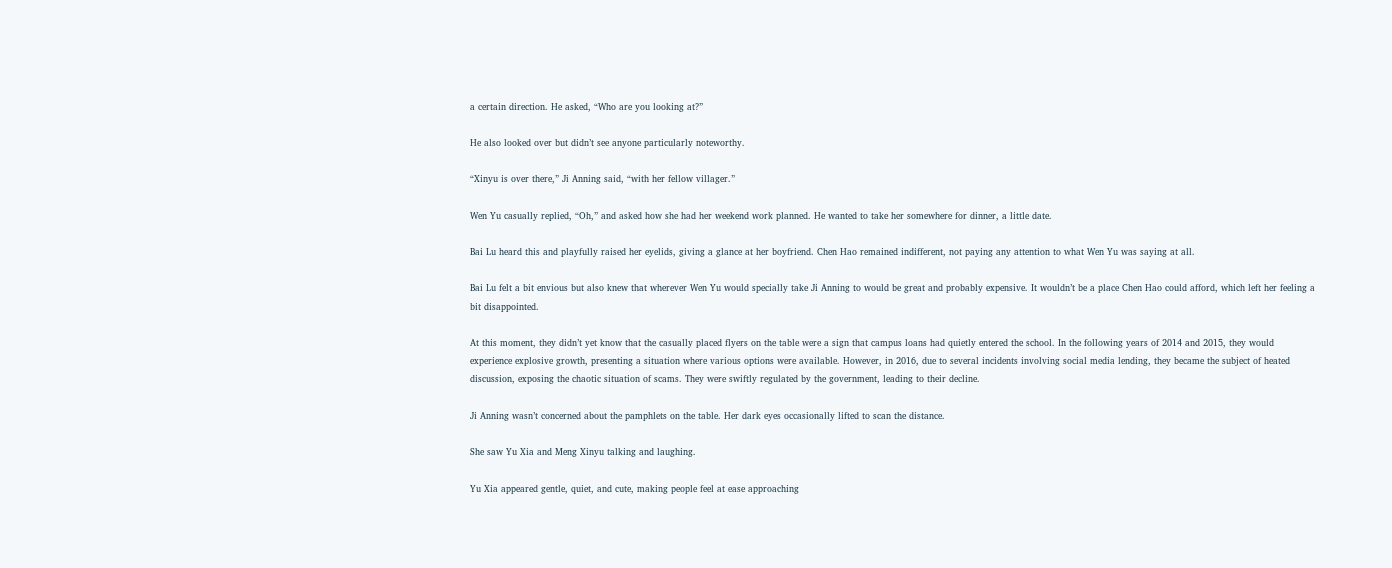a certain direction. He asked, “Who are you looking at?”

He also looked over but didn’t see anyone particularly noteworthy.

“Xinyu is over there,” Ji Anning said, “with her fellow villager.”

Wen Yu casually replied, “Oh,” and asked how she had her weekend work planned. He wanted to take her somewhere for dinner, a little date.

Bai Lu heard this and playfully raised her eyelids, giving a glance at her boyfriend. Chen Hao remained indifferent, not paying any attention to what Wen Yu was saying at all.

Bai Lu felt a bit envious but also knew that wherever Wen Yu would specially take Ji Anning to would be great and probably expensive. It wouldn’t be a place Chen Hao could afford, which left her feeling a bit disappointed.

At this moment, they didn’t yet know that the casually placed flyers on the table were a sign that campus loans had quietly entered the school. In the following years of 2014 and 2015, they would experience explosive growth, presenting a situation where various options were available. However, in 2016, due to several incidents involving social media lending, they became the subject of heated discussion, exposing the chaotic situation of scams. They were swiftly regulated by the government, leading to their decline.

Ji Anning wasn’t concerned about the pamphlets on the table. Her dark eyes occasionally lifted to scan the distance.

She saw Yu Xia and Meng Xinyu talking and laughing.

Yu Xia appeared gentle, quiet, and cute, making people feel at ease approaching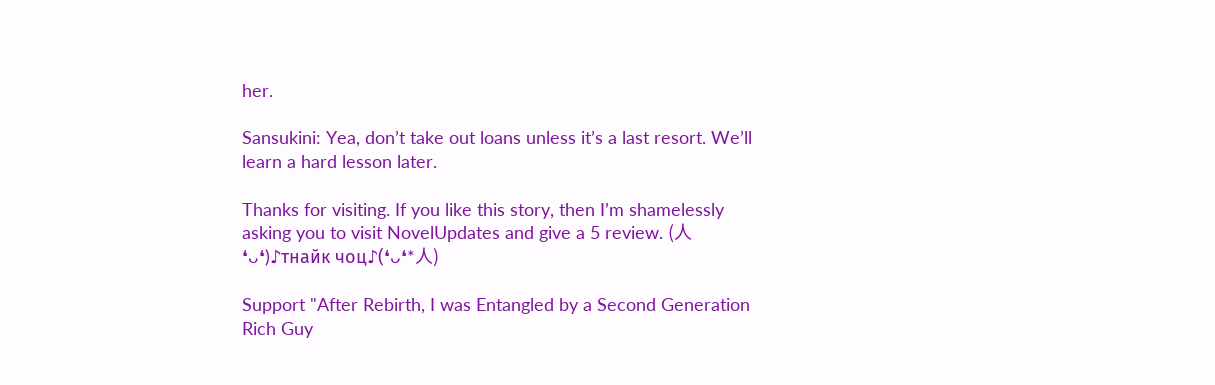her.

Sansukini: Yea, don’t take out loans unless it’s a last resort. We’ll learn a hard lesson later.

Thanks for visiting. If you like this story, then I’m shamelessly asking you to visit NovelUpdates and give a 5 review. (人❛ᴗ❛)♪тнайк чоц♪(❛ᴗ❛*人)

Support "After Rebirth, I was Entangled by a Second Generation Rich Guy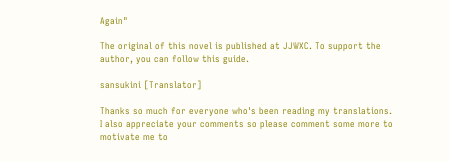Again"

The original of this novel is published at JJWXC. To support the author, you can follow this guide.

sansukini [Translator]

Thanks so much for everyone who's been reading my translations.
I also appreciate your comments so please comment some more to motivate me to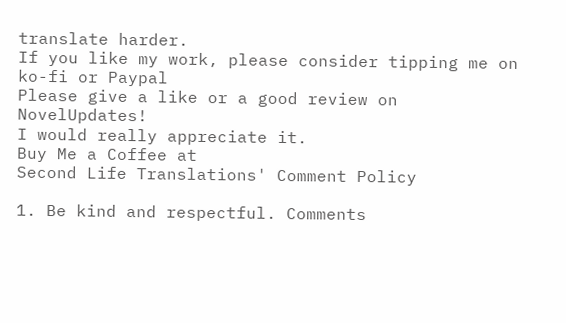translate harder.
If you like my work, please consider tipping me on ko-fi or Paypal
Please give a like or a good review on NovelUpdates!
I would really appreciate it.
Buy Me a Coffee at
Second Life Translations' Comment Policy

1. Be kind and respectful. Comments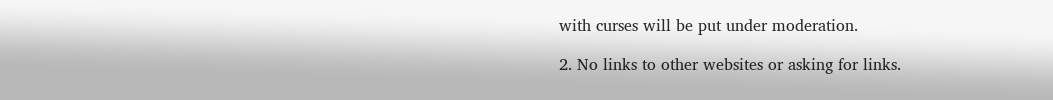with curses will be put under moderation.

2. No links to other websites or asking for links.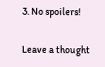3. No spoilers!

Leave a thought